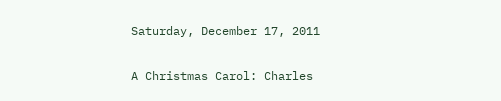Saturday, December 17, 2011

A Christmas Carol: Charles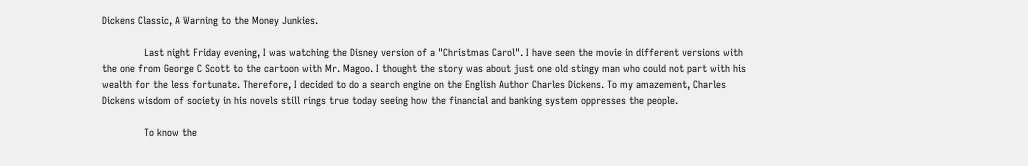Dickens Classic, A Warning to the Money Junkies.

              Last night Friday evening, I was watching the Disney version of a "Christmas Carol". I have seen the movie in different versions with the one from George C Scott to the cartoon with Mr. Magoo. I thought the story was about just one old stingy man who could not part with his wealth for the less fortunate. Therefore, I decided to do a search engine on the English Author Charles Dickens. To my amazement, Charles Dickens wisdom of society in his novels still rings true today seeing how the financial and banking system oppresses the people.

              To know the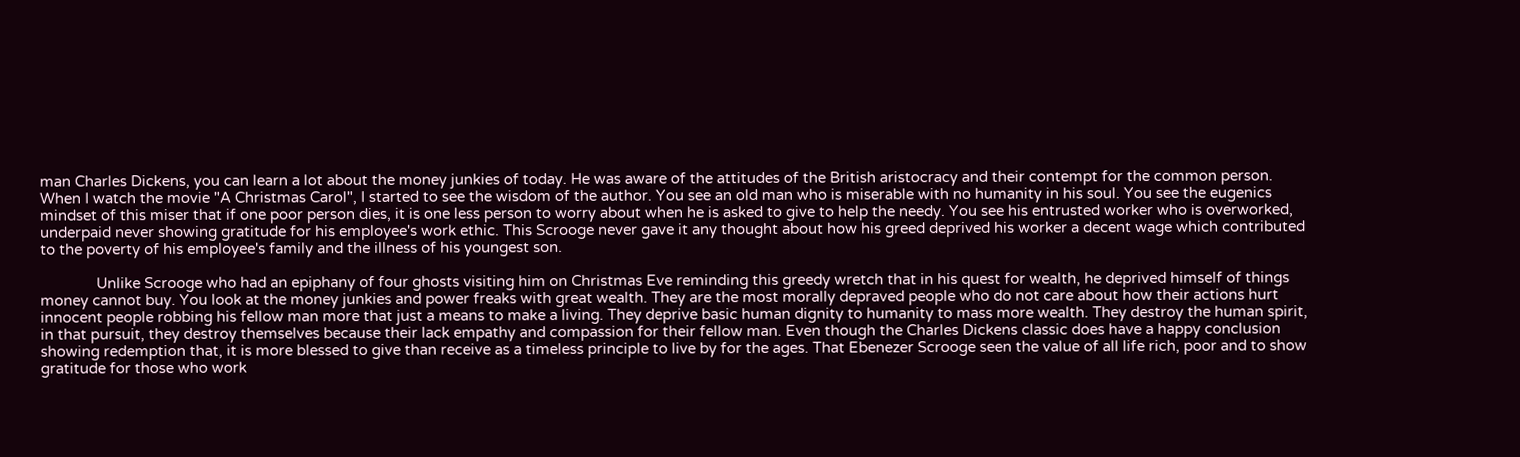man Charles Dickens, you can learn a lot about the money junkies of today. He was aware of the attitudes of the British aristocracy and their contempt for the common person. When I watch the movie "A Christmas Carol", I started to see the wisdom of the author. You see an old man who is miserable with no humanity in his soul. You see the eugenics mindset of this miser that if one poor person dies, it is one less person to worry about when he is asked to give to help the needy. You see his entrusted worker who is overworked, underpaid never showing gratitude for his employee's work ethic. This Scrooge never gave it any thought about how his greed deprived his worker a decent wage which contributed to the poverty of his employee's family and the illness of his youngest son.

              Unlike Scrooge who had an epiphany of four ghosts visiting him on Christmas Eve reminding this greedy wretch that in his quest for wealth, he deprived himself of things money cannot buy. You look at the money junkies and power freaks with great wealth. They are the most morally depraved people who do not care about how their actions hurt innocent people robbing his fellow man more that just a means to make a living. They deprive basic human dignity to humanity to mass more wealth. They destroy the human spirit, in that pursuit, they destroy themselves because their lack empathy and compassion for their fellow man. Even though the Charles Dickens classic does have a happy conclusion showing redemption that, it is more blessed to give than receive as a timeless principle to live by for the ages. That Ebenezer Scrooge seen the value of all life rich, poor and to show gratitude for those who work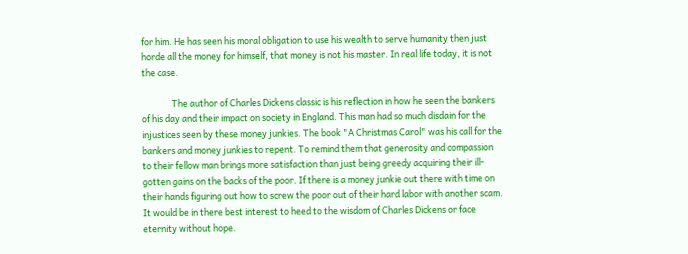for him. He has seen his moral obligation to use his wealth to serve humanity then just horde all the money for himself, that money is not his master. In real life today, it is not the case.

               The author of Charles Dickens classic is his reflection in how he seen the bankers of his day and their impact on society in England. This man had so much disdain for the injustices seen by these money junkies. The book "A Christmas Carol" was his call for the bankers and money junkies to repent. To remind them that generosity and compassion to their fellow man brings more satisfaction than just being greedy acquiring their ill-gotten gains on the backs of the poor. If there is a money junkie out there with time on their hands figuring out how to screw the poor out of their hard labor with another scam. It would be in there best interest to heed to the wisdom of Charles Dickens or face eternity without hope.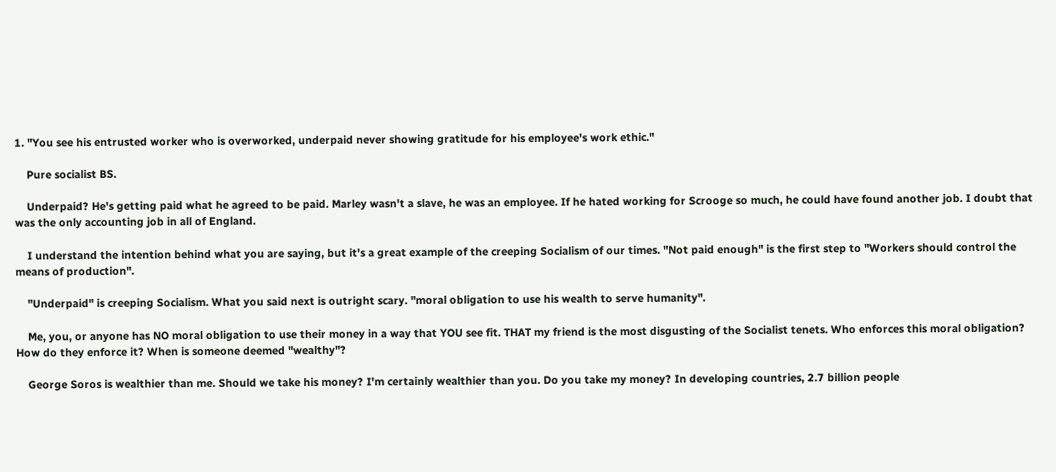1. "You see his entrusted worker who is overworked, underpaid never showing gratitude for his employee's work ethic."

    Pure socialist BS.

    Underpaid? He's getting paid what he agreed to be paid. Marley wasn't a slave, he was an employee. If he hated working for Scrooge so much, he could have found another job. I doubt that was the only accounting job in all of England.

    I understand the intention behind what you are saying, but it's a great example of the creeping Socialism of our times. "Not paid enough" is the first step to "Workers should control the means of production".

    "Underpaid" is creeping Socialism. What you said next is outright scary. "moral obligation to use his wealth to serve humanity".

    Me, you, or anyone has NO moral obligation to use their money in a way that YOU see fit. THAT my friend is the most disgusting of the Socialist tenets. Who enforces this moral obligation? How do they enforce it? When is someone deemed "wealthy"?

    George Soros is wealthier than me. Should we take his money? I'm certainly wealthier than you. Do you take my money? In developing countries, 2.7 billion people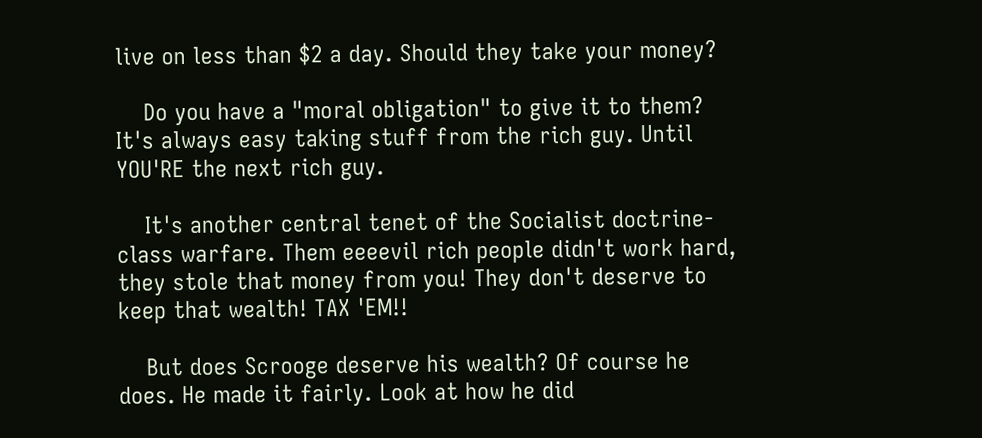live on less than $2 a day. Should they take your money?

    Do you have a "moral obligation" to give it to them? It's always easy taking stuff from the rich guy. Until YOU'RE the next rich guy.

    It's another central tenet of the Socialist doctrine- class warfare. Them eeeevil rich people didn't work hard, they stole that money from you! They don't deserve to keep that wealth! TAX 'EM!!

    But does Scrooge deserve his wealth? Of course he does. He made it fairly. Look at how he did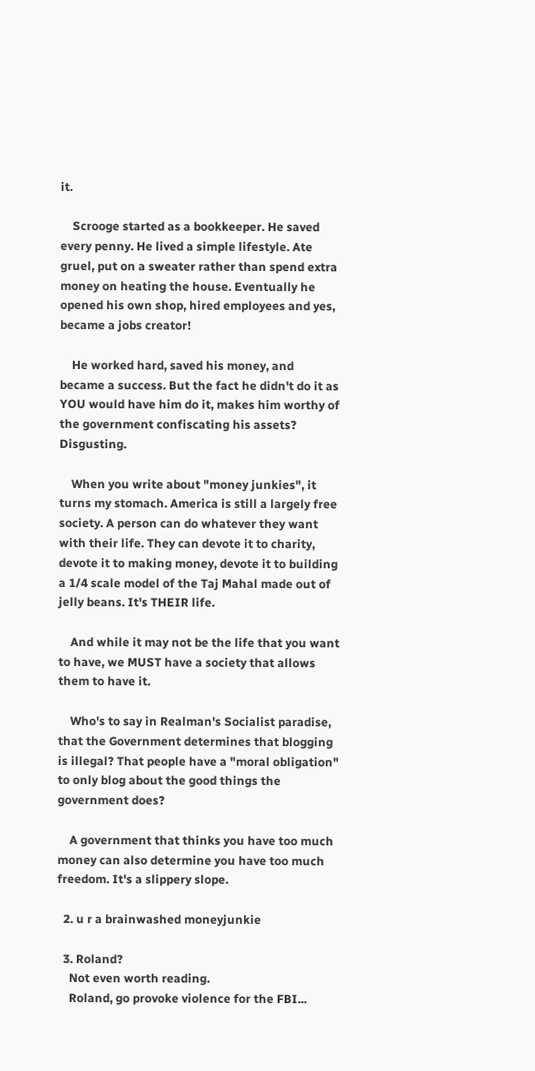it.

    Scrooge started as a bookkeeper. He saved every penny. He lived a simple lifestyle. Ate gruel, put on a sweater rather than spend extra money on heating the house. Eventually he opened his own shop, hired employees and yes, became a jobs creator!

    He worked hard, saved his money, and became a success. But the fact he didn't do it as YOU would have him do it, makes him worthy of the government confiscating his assets? Disgusting.

    When you write about "money junkies", it turns my stomach. America is still a largely free society. A person can do whatever they want with their life. They can devote it to charity, devote it to making money, devote it to building a 1/4 scale model of the Taj Mahal made out of jelly beans. It's THEIR life.

    And while it may not be the life that you want to have, we MUST have a society that allows them to have it.

    Who's to say in Realman's Socialist paradise, that the Government determines that blogging is illegal? That people have a "moral obligation" to only blog about the good things the government does?

    A government that thinks you have too much money can also determine you have too much freedom. It's a slippery slope.

  2. u r a brainwashed moneyjunkie

  3. Roland?
    Not even worth reading.
    Roland, go provoke violence for the FBI...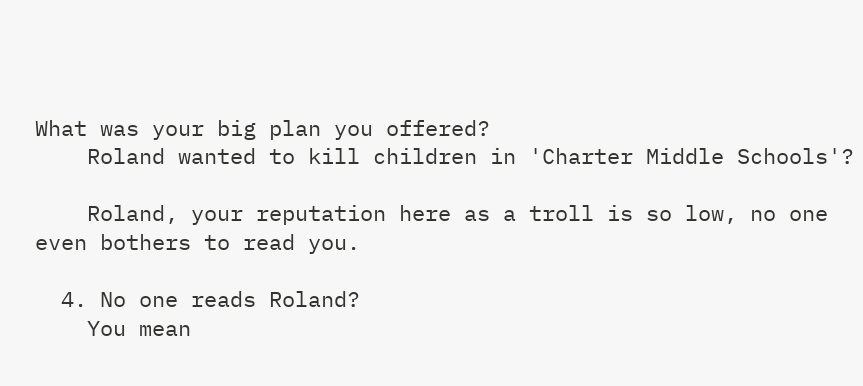What was your big plan you offered?
    Roland wanted to kill children in 'Charter Middle Schools'?

    Roland, your reputation here as a troll is so low, no one even bothers to read you.

  4. No one reads Roland?
    You mean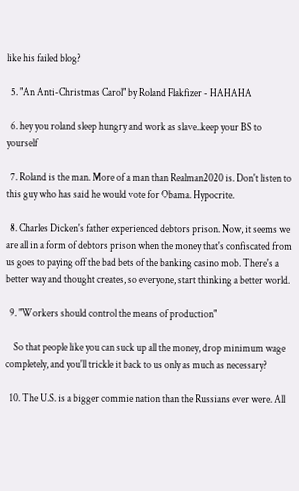like his failed blog?

  5. "An Anti-Christmas Carol" by Roland Flakfizer - HAHAHA

  6. hey you roland sleep hungry and work as slave..keep your BS to yourself

  7. Roland is the man. More of a man than Realman2020 is. Don't listen to this guy who has said he would vote for Obama. Hypocrite.

  8. Charles Dicken's father experienced debtors prison. Now, it seems we are all in a form of debtors prison when the money that's confiscated from us goes to paying off the bad bets of the banking casino mob. There's a better way and thought creates, so everyone, start thinking a better world.

  9. "Workers should control the means of production"

    So that people like you can suck up all the money, drop minimum wage completely, and you'll trickle it back to us only as much as necessary?

  10. The U.S. is a bigger commie nation than the Russians ever were. All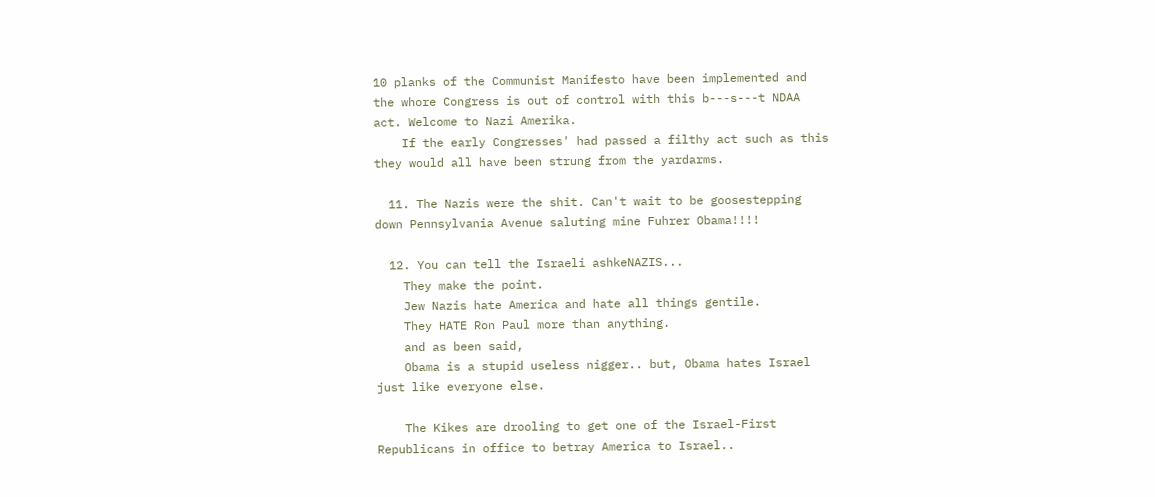10 planks of the Communist Manifesto have been implemented and the whore Congress is out of control with this b---s---t NDAA act. Welcome to Nazi Amerika.
    If the early Congresses' had passed a filthy act such as this they would all have been strung from the yardarms.

  11. The Nazis were the shit. Can't wait to be goosestepping down Pennsylvania Avenue saluting mine Fuhrer Obama!!!!

  12. You can tell the Israeli ashkeNAZIS...
    They make the point.
    Jew Nazis hate America and hate all things gentile.
    They HATE Ron Paul more than anything.
    and as been said,
    Obama is a stupid useless nigger.. but, Obama hates Israel just like everyone else.

    The Kikes are drooling to get one of the Israel-First Republicans in office to betray America to Israel..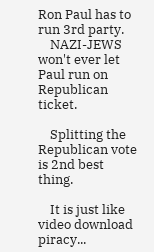Ron Paul has to run 3rd party.
    NAZI-JEWS won't ever let Paul run on Republican ticket.

    Splitting the Republican vote is 2nd best thing.

    It is just like video download piracy...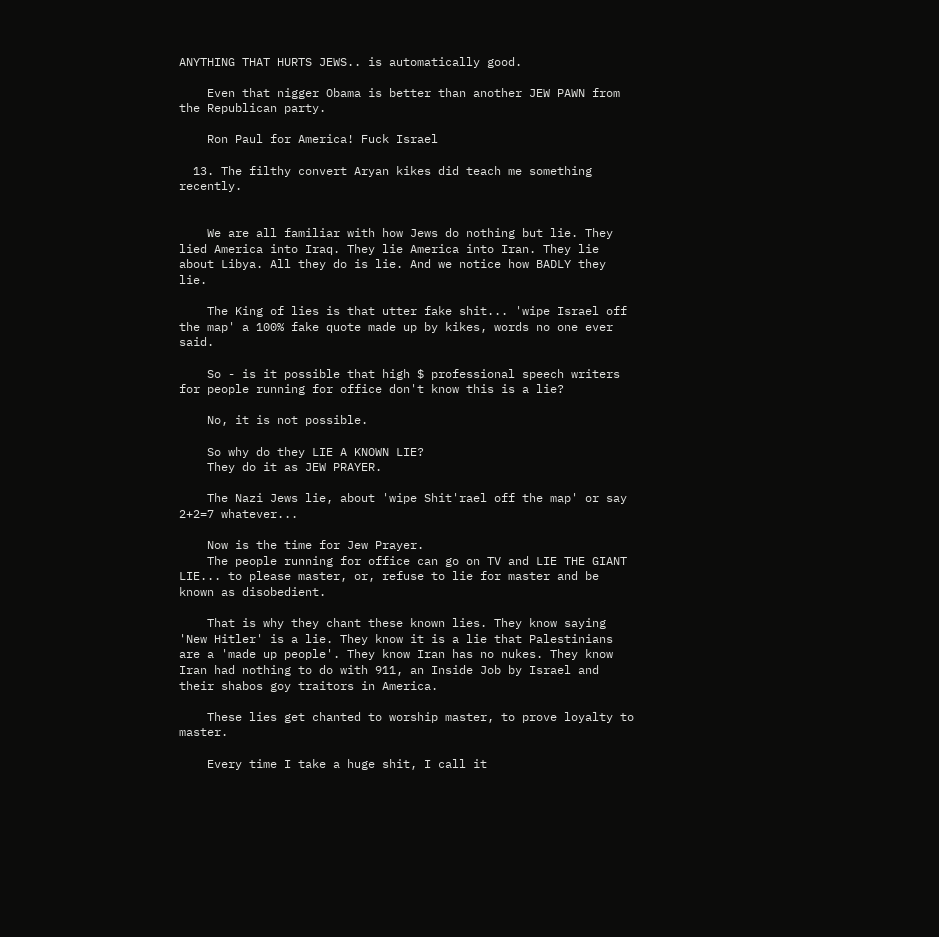ANYTHING THAT HURTS JEWS.. is automatically good.

    Even that nigger Obama is better than another JEW PAWN from the Republican party.

    Ron Paul for America! Fuck Israel

  13. The filthy convert Aryan kikes did teach me something recently.


    We are all familiar with how Jews do nothing but lie. They lied America into Iraq. They lie America into Iran. They lie about Libya. All they do is lie. And we notice how BADLY they lie.

    The King of lies is that utter fake shit... 'wipe Israel off the map' a 100% fake quote made up by kikes, words no one ever said.

    So - is it possible that high $ professional speech writers for people running for office don't know this is a lie?

    No, it is not possible.

    So why do they LIE A KNOWN LIE?
    They do it as JEW PRAYER.

    The Nazi Jews lie, about 'wipe Shit'rael off the map' or say 2+2=7 whatever...

    Now is the time for Jew Prayer.
    The people running for office can go on TV and LIE THE GIANT LIE... to please master, or, refuse to lie for master and be known as disobedient.

    That is why they chant these known lies. They know saying 'New Hitler' is a lie. They know it is a lie that Palestinians are a 'made up people'. They know Iran has no nukes. They know Iran had nothing to do with 911, an Inside Job by Israel and their shabos goy traitors in America.

    These lies get chanted to worship master, to prove loyalty to master.

    Every time I take a huge shit, I call it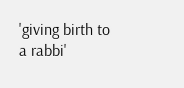'giving birth to a rabbi'